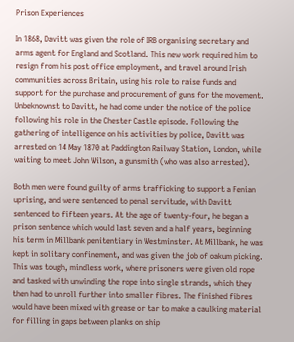Prison Experiences

In 1868, Davitt was given the role of IRB organising secretary and arms agent for England and Scotland. This new work required him to resign from his post office employment, and travel around Irish communities across Britain, using his role to raise funds and support for the purchase and procurement of guns for the movement. Unbeknownst to Davitt, he had come under the notice of the police following his role in the Chester Castle episode. Following the gathering of intelligence on his activities by police, Davitt was arrested on 14 May 1870 at Paddington Railway Station, London, while waiting to meet John Wilson, a gunsmith (who was also arrested).

Both men were found guilty of arms trafficking to support a Fenian uprising, and were sentenced to penal servitude, with Davitt sentenced to fifteen years. At the age of twenty-four, he began a prison sentence which would last seven and a half years, beginning his term in Millbank penitentiary in Westminster. At Millbank, he was kept in solitary confinement, and was given the job of oakum picking. This was tough, mindless work, where prisoners were given old rope and tasked with unwinding the rope into single strands, which they then had to unroll further into smaller fibres. The finished fibres would have been mixed with grease or tar to make a caulking material for filling in gaps between planks on ship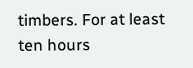timbers. For at least ten hours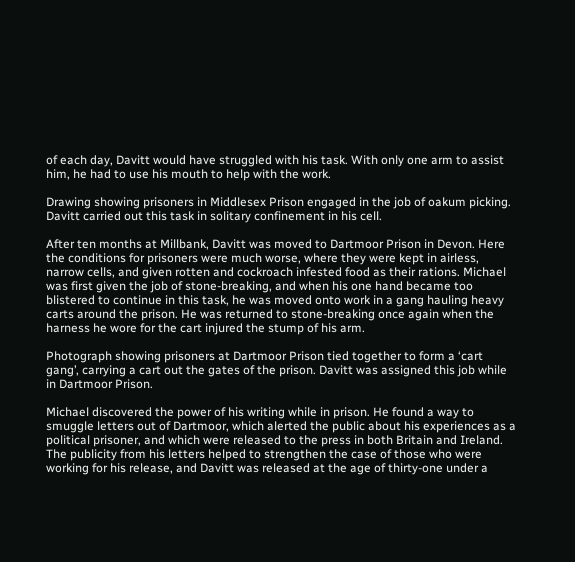of each day, Davitt would have struggled with his task. With only one arm to assist him, he had to use his mouth to help with the work.

Drawing showing prisoners in Middlesex Prison engaged in the job of oakum picking. Davitt carried out this task in solitary confinement in his cell.

After ten months at Millbank, Davitt was moved to Dartmoor Prison in Devon. Here the conditions for prisoners were much worse, where they were kept in airless, narrow cells, and given rotten and cockroach infested food as their rations. Michael was first given the job of stone-breaking, and when his one hand became too blistered to continue in this task, he was moved onto work in a gang hauling heavy carts around the prison. He was returned to stone-breaking once again when the harness he wore for the cart injured the stump of his arm.

Photograph showing prisoners at Dartmoor Prison tied together to form a ‘cart gang’, carrying a cart out the gates of the prison. Davitt was assigned this job while in Dartmoor Prison.

Michael discovered the power of his writing while in prison. He found a way to smuggle letters out of Dartmoor, which alerted the public about his experiences as a political prisoner, and which were released to the press in both Britain and Ireland. The publicity from his letters helped to strengthen the case of those who were working for his release, and Davitt was released at the age of thirty-one under a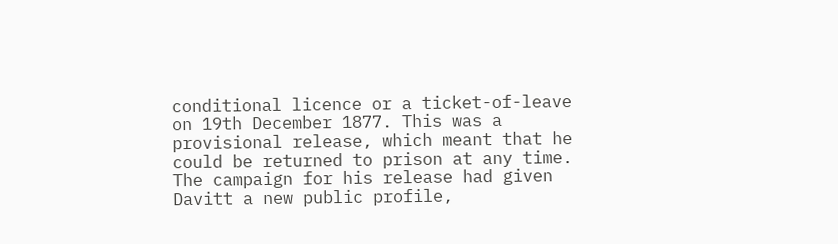conditional licence or a ticket-of-leave on 19th December 1877. This was a provisional release, which meant that he could be returned to prison at any time. The campaign for his release had given Davitt a new public profile,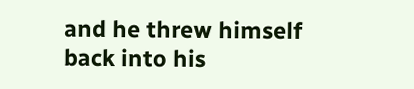and he threw himself back into his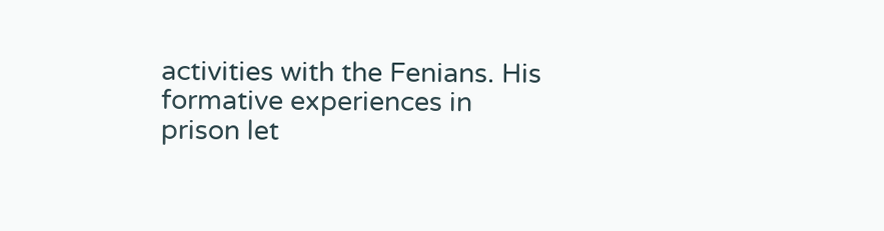activities with the Fenians. His formative experiences in prison let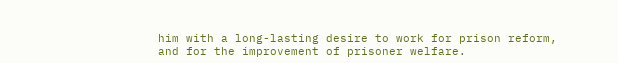him with a long-lasting desire to work for prison reform, and for the improvement of prisoner welfare.